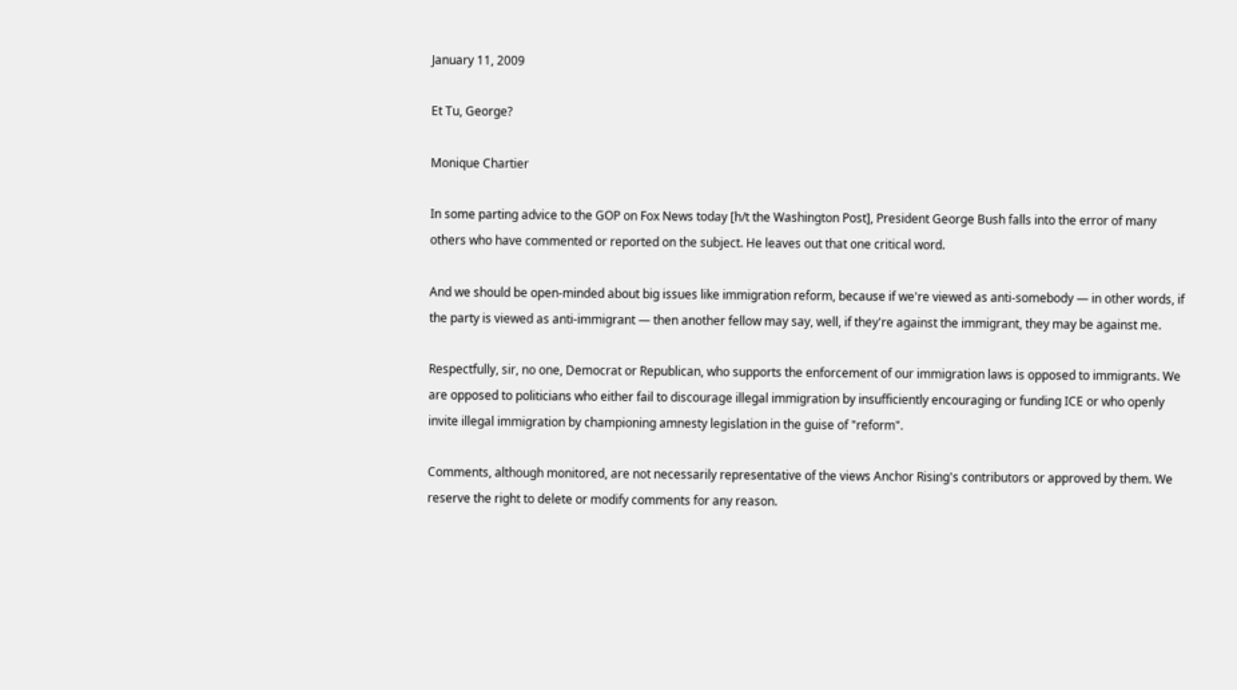January 11, 2009

Et Tu, George?

Monique Chartier

In some parting advice to the GOP on Fox News today [h/t the Washington Post], President George Bush falls into the error of many others who have commented or reported on the subject. He leaves out that one critical word.

And we should be open-minded about big issues like immigration reform, because if we're viewed as anti-somebody — in other words, if the party is viewed as anti-immigrant — then another fellow may say, well, if they're against the immigrant, they may be against me.

Respectfully, sir, no one, Democrat or Republican, who supports the enforcement of our immigration laws is opposed to immigrants. We are opposed to politicians who either fail to discourage illegal immigration by insufficiently encouraging or funding ICE or who openly invite illegal immigration by championing amnesty legislation in the guise of "reform".

Comments, although monitored, are not necessarily representative of the views Anchor Rising's contributors or approved by them. We reserve the right to delete or modify comments for any reason.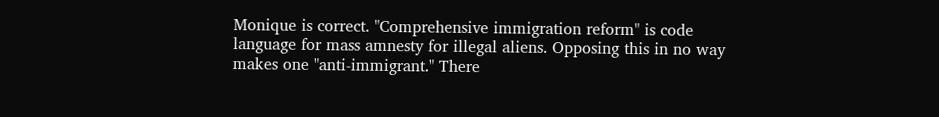Monique is correct. "Comprehensive immigration reform" is code language for mass amnesty for illegal aliens. Opposing this in no way makes one "anti-immigrant." There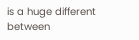is a huge different between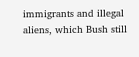immigrants and illegal aliens, which Bush still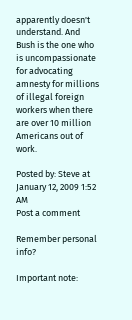apparently doesn't understand. And Bush is the one who is uncompassionate for advocating amnesty for millions of illegal foreign workers when there are over 10 million Americans out of work.

Posted by: Steve at January 12, 2009 1:52 AM
Post a comment

Remember personal info?

Important note: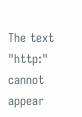The text "http:" cannot appear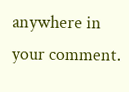anywhere in your comment.